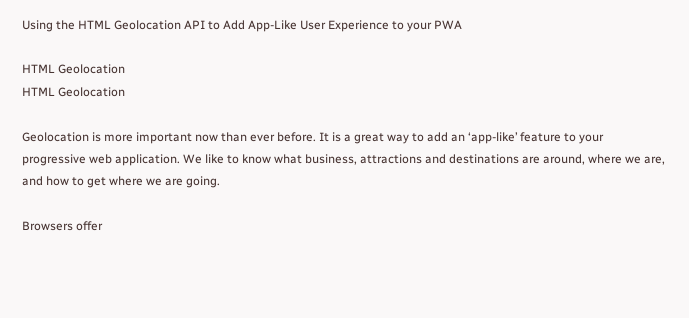Using the HTML Geolocation API to Add App-Like User Experience to your PWA

HTML Geolocation
HTML Geolocation

Geolocation is more important now than ever before. It is a great way to add an ‘app-like’ feature to your progressive web application. We like to know what business, attractions and destinations are around, where we are, and how to get where we are going.

Browsers offer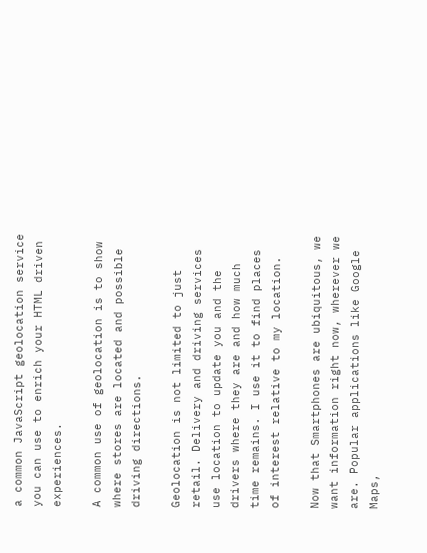a common JavaScript geolocation service you can use to enrich your HTML driven experiences.

A common use of geolocation is to show where stores are located and possible driving directions.

Geolocation is not limited to just retail. Delivery and driving services use location to update you and the drivers where they are and how much time remains. I use it to find places of interest relative to my location.

Now that Smartphones are ubiquitous, we want information right now, wherever we are. Popular applications like Google Maps,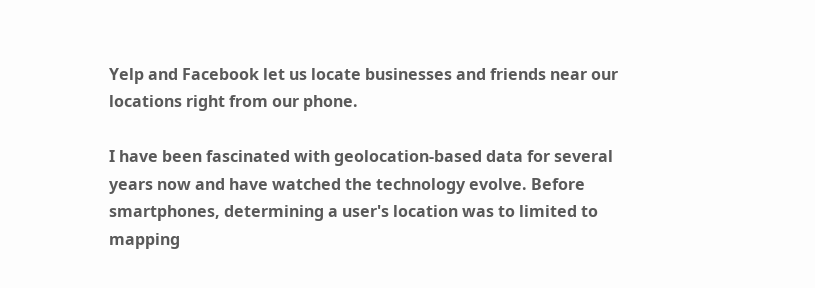Yelp and Facebook let us locate businesses and friends near our locations right from our phone.

I have been fascinated with geolocation-based data for several years now and have watched the technology evolve. Before smartphones, determining a user's location was to limited to mapping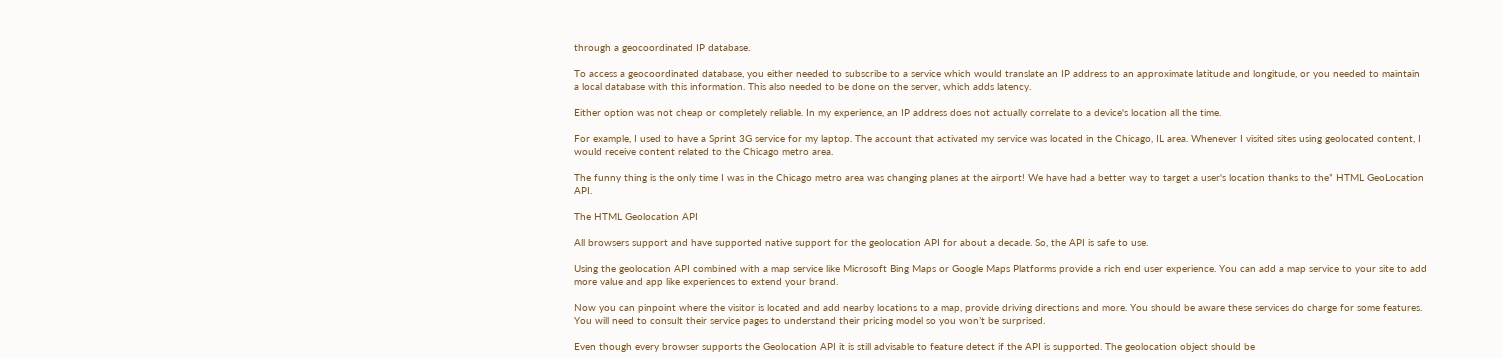through a geocoordinated IP database.

To access a geocoordinated database, you either needed to subscribe to a service which would translate an IP address to an approximate latitude and longitude, or you needed to maintain a local database with this information. This also needed to be done on the server, which adds latency.

Either option was not cheap or completely reliable. In my experience, an IP address does not actually correlate to a device's location all the time.

For example, I used to have a Sprint 3G service for my laptop. The account that activated my service was located in the Chicago, IL area. Whenever I visited sites using geolocated content, I would receive content related to the Chicago metro area.

The funny thing is the only time I was in the Chicago metro area was changing planes at the airport! We have had a better way to target a user's location thanks to the” HTML GeoLocation API.

The HTML Geolocation API

All browsers support and have supported native support for the geolocation API for about a decade. So, the API is safe to use.

Using the geolocation API combined with a map service like Microsoft Bing Maps or Google Maps Platforms provide a rich end user experience. You can add a map service to your site to add more value and app like experiences to extend your brand.

Now you can pinpoint where the visitor is located and add nearby locations to a map, provide driving directions and more. You should be aware these services do charge for some features. You will need to consult their service pages to understand their pricing model so you won’t be surprised.

Even though every browser supports the Geolocation API it is still advisable to feature detect if the API is supported. The geolocation object should be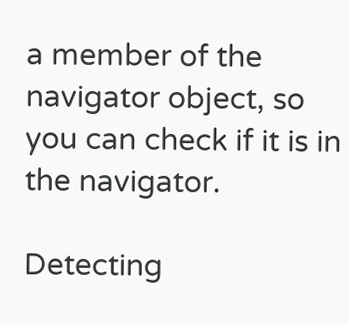a member of the navigator object, so you can check if it is in the navigator.

Detecting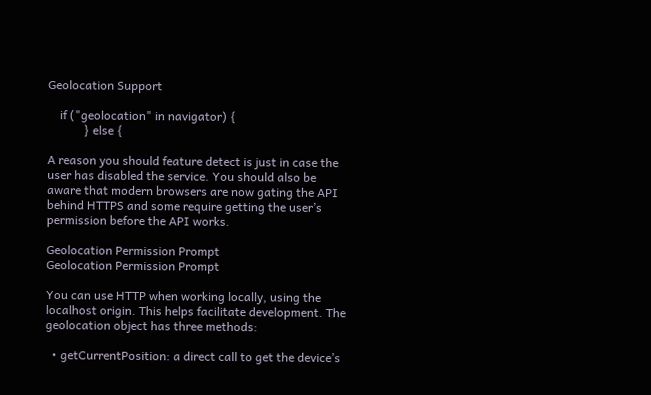Geolocation Support

    if ("geolocation" in navigator) {
            } else {

A reason you should feature detect is just in case the user has disabled the service. You should also be aware that modern browsers are now gating the API behind HTTPS and some require getting the user’s permission before the API works.

Geolocation Permission Prompt
Geolocation Permission Prompt

You can use HTTP when working locally, using the localhost origin. This helps facilitate development. The geolocation object has three methods:

  • getCurrentPosition: a direct call to get the device’s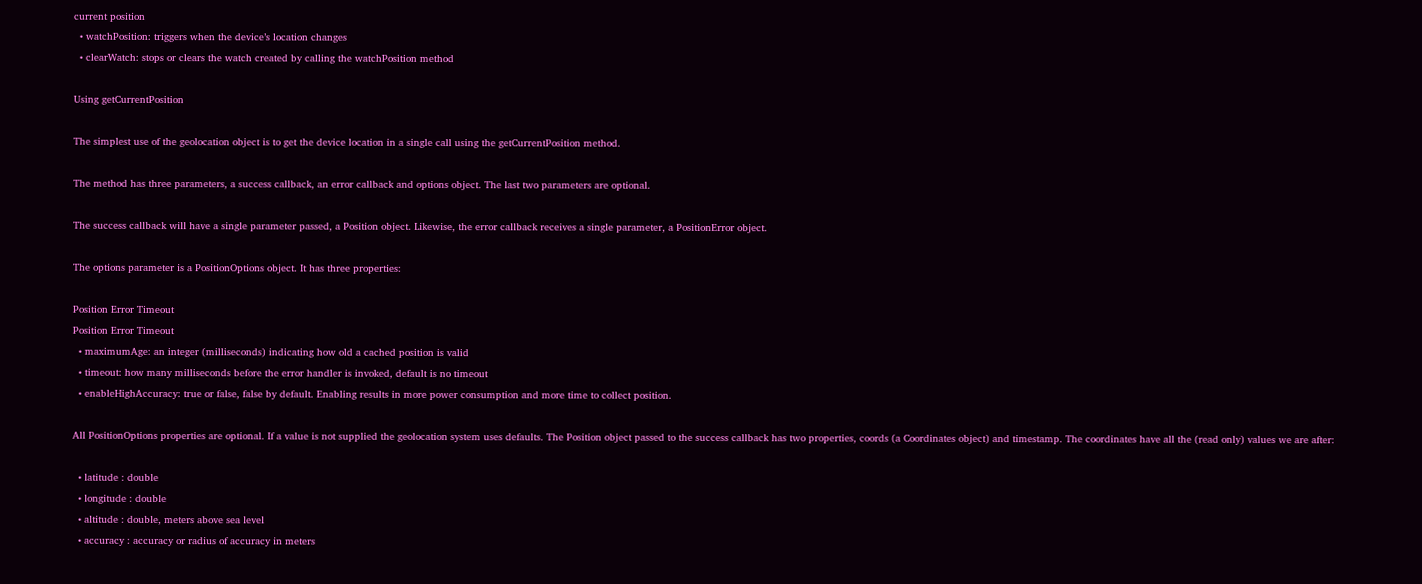current position
  • watchPosition: triggers when the device’s location changes
  • clearWatch: stops or clears the watch created by calling the watchPosition method

Using getCurrentPosition

The simplest use of the geolocation object is to get the device location in a single call using the getCurrentPosition method.

The method has three parameters, a success callback, an error callback and options object. The last two parameters are optional.

The success callback will have a single parameter passed, a Position object. Likewise, the error callback receives a single parameter, a PositionError object.

The options parameter is a PositionOptions object. It has three properties:

Position Error Timeout
Position Error Timeout
  • maximumAge: an integer (milliseconds) indicating how old a cached position is valid
  • timeout: how many milliseconds before the error handler is invoked, default is no timeout
  • enableHighAccuracy: true or false, false by default. Enabling results in more power consumption and more time to collect position.

All PositionOptions properties are optional. If a value is not supplied the geolocation system uses defaults. The Position object passed to the success callback has two properties, coords (a Coordinates object) and timestamp. The coordinates have all the (read only) values we are after:

  • latitude : double
  • longitude : double
  • altitude : double, meters above sea level
  • accuracy : accuracy or radius of accuracy in meters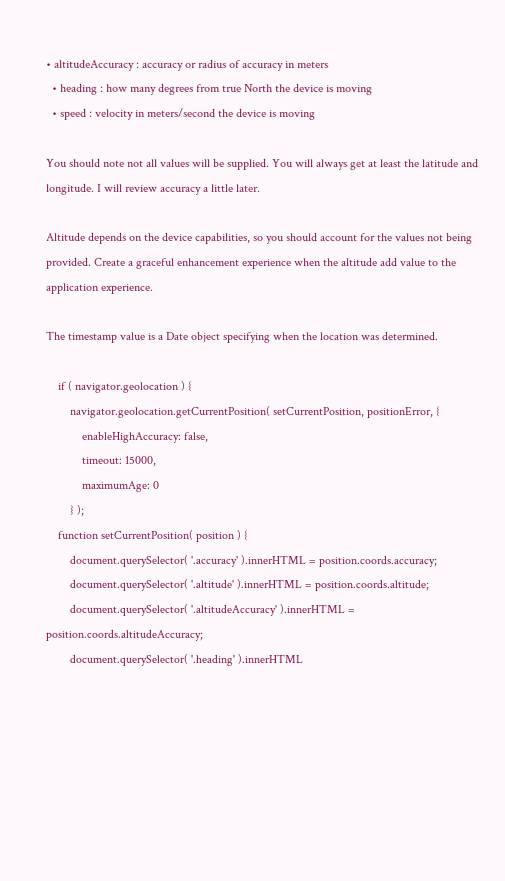• altitudeAccuracy : accuracy or radius of accuracy in meters
  • heading : how many degrees from true North the device is moving
  • speed : velocity in meters/second the device is moving

You should note not all values will be supplied. You will always get at least the latitude and longitude. I will review accuracy a little later.

Altitude depends on the device capabilities, so you should account for the values not being provided. Create a graceful enhancement experience when the altitude add value to the application experience.

The timestamp value is a Date object specifying when the location was determined.

    if ( navigator.geolocation ) {
        navigator.geolocation.getCurrentPosition( setCurrentPosition, positionError, {
            enableHighAccuracy: false,
            timeout: 15000,
            maximumAge: 0
        } );
    function setCurrentPosition( position ) {
        document.querySelector( '.accuracy' ).innerHTML = position.coords.accuracy;
        document.querySelector( '.altitude' ).innerHTML = position.coords.altitude;
        document.querySelector( '.altitudeAccuracy' ).innerHTML = position.coords.altitudeAccuracy;
        document.querySelector( '.heading' ).innerHTML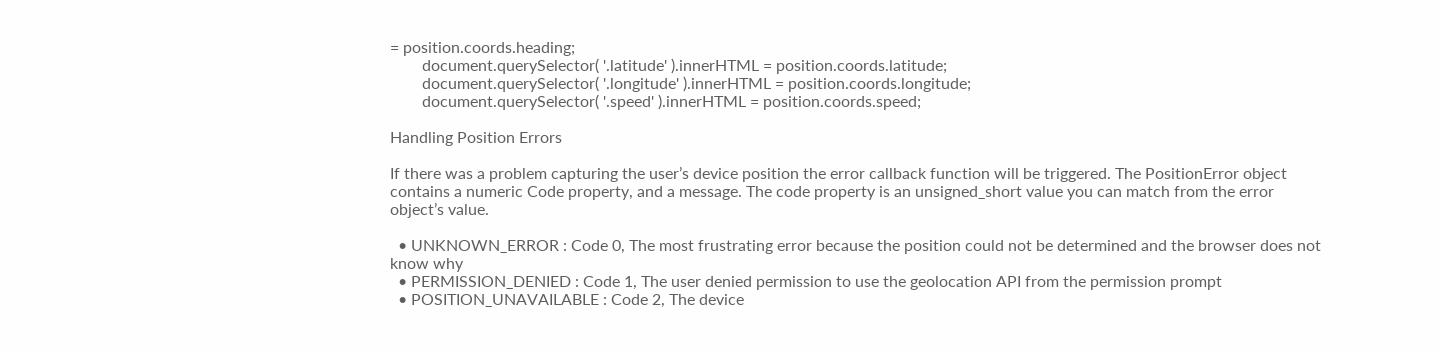= position.coords.heading;
        document.querySelector( '.latitude' ).innerHTML = position.coords.latitude;
        document.querySelector( '.longitude' ).innerHTML = position.coords.longitude;
        document.querySelector( '.speed' ).innerHTML = position.coords.speed;

Handling Position Errors

If there was a problem capturing the user’s device position the error callback function will be triggered. The PositionError object contains a numeric Code property, and a message. The code property is an unsigned_short value you can match from the error object’s value.

  • UNKNOWN_ERROR : Code 0, The most frustrating error because the position could not be determined and the browser does not know why
  • PERMISSION_DENIED : Code 1, The user denied permission to use the geolocation API from the permission prompt
  • POSITION_UNAVAILABLE : Code 2, The device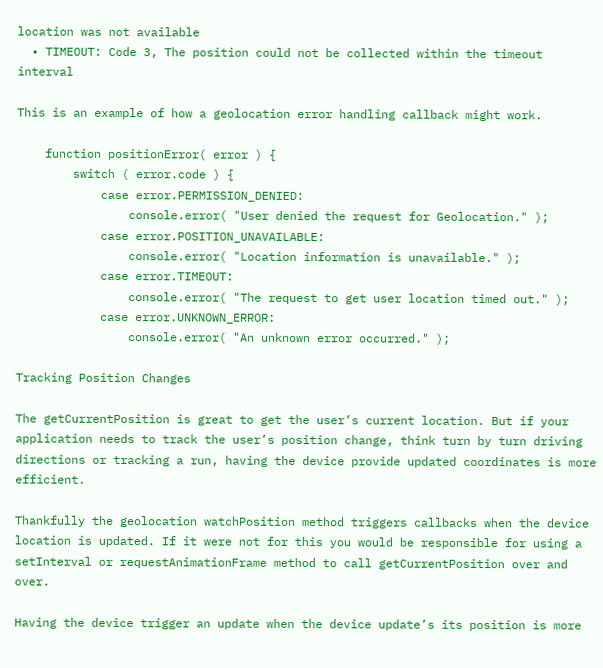location was not available
  • TIMEOUT: Code 3, The position could not be collected within the timeout interval

This is an example of how a geolocation error handling callback might work.

    function positionError( error ) {
        switch ( error.code ) {
            case error.PERMISSION_DENIED:
                console.error( "User denied the request for Geolocation." );
            case error.POSITION_UNAVAILABLE:
                console.error( "Location information is unavailable." );
            case error.TIMEOUT:
                console.error( "The request to get user location timed out." );
            case error.UNKNOWN_ERROR:
                console.error( "An unknown error occurred." );

Tracking Position Changes

The getCurrentPosition is great to get the user’s current location. But if your application needs to track the user’s position change, think turn by turn driving directions or tracking a run, having the device provide updated coordinates is more efficient.

Thankfully the geolocation watchPosition method triggers callbacks when the device location is updated. If it were not for this you would be responsible for using a setInterval or requestAnimationFrame method to call getCurrentPosition over and over.

Having the device trigger an update when the device update’s its position is more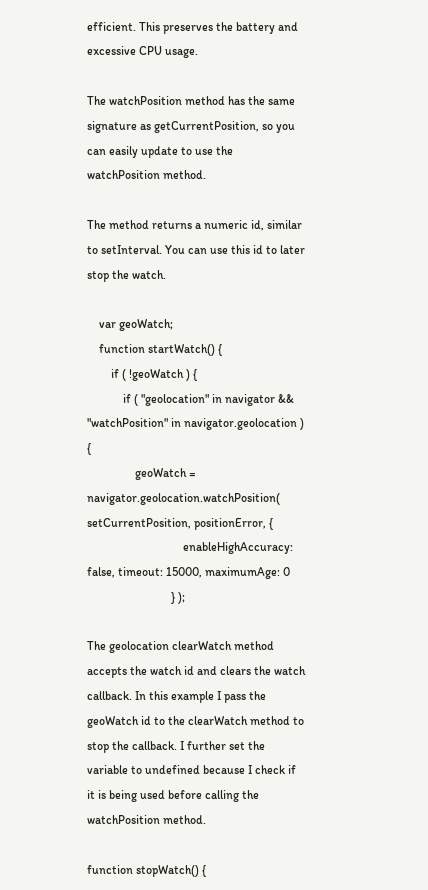efficient. This preserves the battery and excessive CPU usage.

The watchPosition method has the same signature as getCurrentPosition, so you can easily update to use the watchPosition method.

The method returns a numeric id, similar to setInterval. You can use this id to later stop the watch.

    var geoWatch;
    function startWatch() {
        if ( !geoWatch ) {
            if ( "geolocation" in navigator && "watchPosition" in navigator.geolocation ) {
                geoWatch = navigator.geolocation.watchPosition( setCurrentPosition, positionError, {
                                enableHighAccuracy: false, timeout: 15000, maximumAge: 0
                            } );

The geolocation clearWatch method accepts the watch id and clears the watch callback. In this example I pass the geoWatch id to the clearWatch method to stop the callback. I further set the variable to undefined because I check if it is being used before calling the watchPosition method.

function stopWatch() {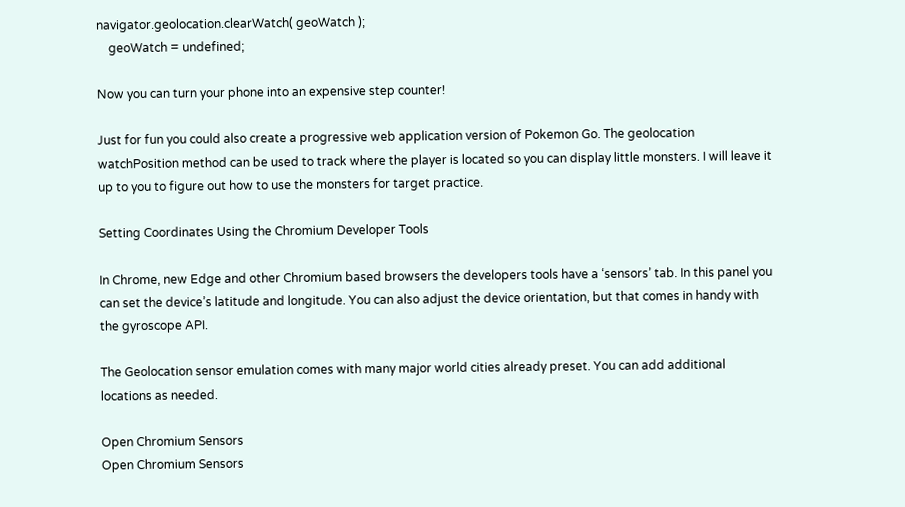navigator.geolocation.clearWatch( geoWatch );
    geoWatch = undefined;

Now you can turn your phone into an expensive step counter!

Just for fun you could also create a progressive web application version of Pokemon Go. The geolocation watchPosition method can be used to track where the player is located so you can display little monsters. I will leave it up to you to figure out how to use the monsters for target practice.

Setting Coordinates Using the Chromium Developer Tools

In Chrome, new Edge and other Chromium based browsers the developers tools have a ‘sensors’ tab. In this panel you can set the device’s latitude and longitude. You can also adjust the device orientation, but that comes in handy with the gyroscope API.

The Geolocation sensor emulation comes with many major world cities already preset. You can add additional locations as needed.

Open Chromium Sensors
Open Chromium Sensors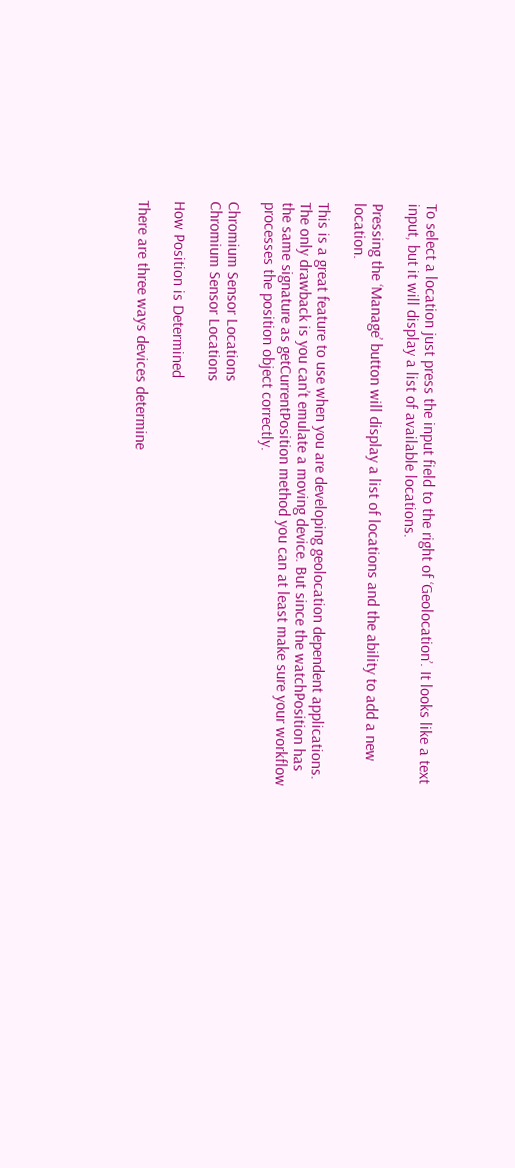To select a location just press the input field to the right of ‘Geolocation’. It looks like a text input, but it will display a list of available locations.

Pressing the ‘Manage’ button will display a list of locations and the ability to add a new location.

This is a great feature to use when you are developing geolocation dependent applications. The only drawback is you can’t emulate a moving device. But since the watchPosition has the same signature as getCurrentPosition method you can at least make sure your workflow processes the position object correctly.

Chromium Sensor Locations
Chromium Sensor Locations

How Position is Determined

There are three ways devices determine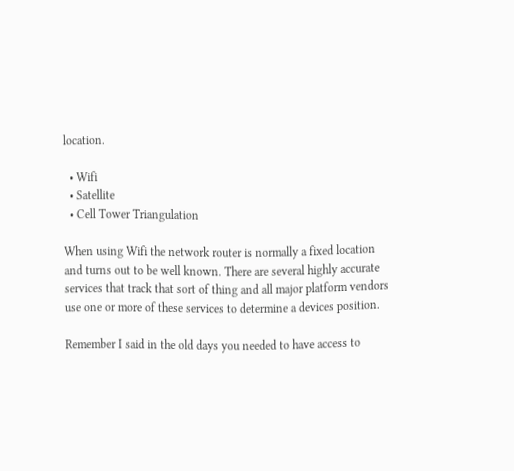location.

  • Wifi
  • Satellite
  • Cell Tower Triangulation

When using Wifi the network router is normally a fixed location and turns out to be well known. There are several highly accurate services that track that sort of thing and all major platform vendors use one or more of these services to determine a devices position.

Remember I said in the old days you needed to have access to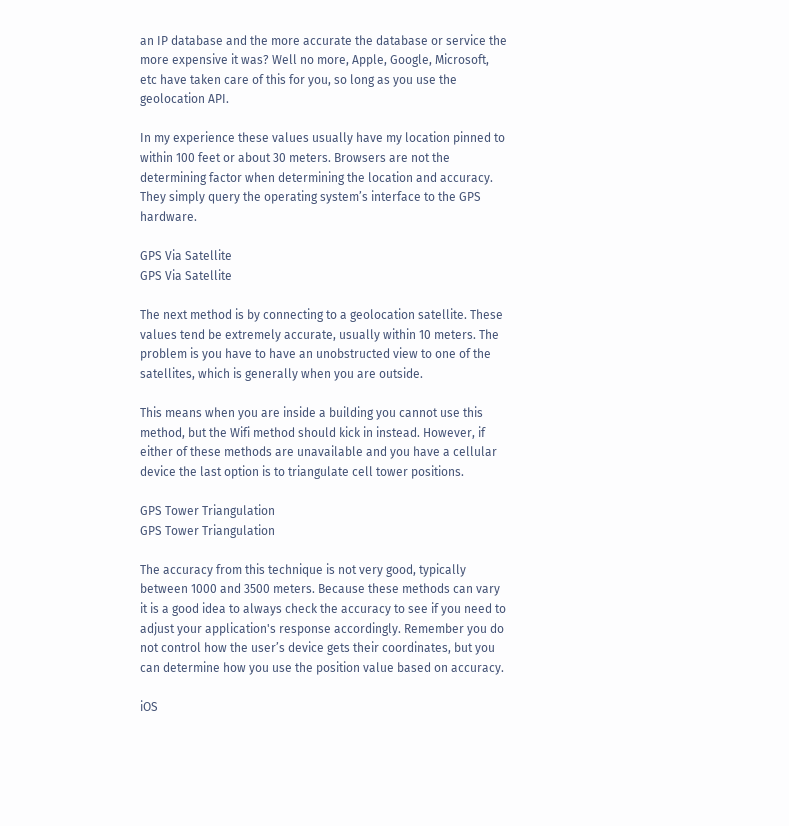an IP database and the more accurate the database or service the more expensive it was? Well no more, Apple, Google, Microsoft, etc have taken care of this for you, so long as you use the geolocation API.

In my experience these values usually have my location pinned to within 100 feet or about 30 meters. Browsers are not the determining factor when determining the location and accuracy. They simply query the operating system’s interface to the GPS hardware.

GPS Via Satellite
GPS Via Satellite

The next method is by connecting to a geolocation satellite. These values tend be extremely accurate, usually within 10 meters. The problem is you have to have an unobstructed view to one of the satellites, which is generally when you are outside.

This means when you are inside a building you cannot use this method, but the Wifi method should kick in instead. However, if either of these methods are unavailable and you have a cellular device the last option is to triangulate cell tower positions.

GPS Tower Triangulation
GPS Tower Triangulation

The accuracy from this technique is not very good, typically between 1000 and 3500 meters. Because these methods can vary it is a good idea to always check the accuracy to see if you need to adjust your application's response accordingly. Remember you do not control how the user’s device gets their coordinates, but you can determine how you use the position value based on accuracy.

iOS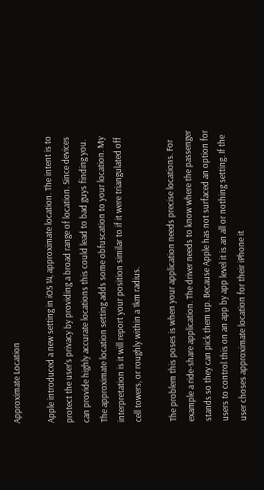Approximate Location

Apple introduced a new setting in iOS 14, approximate location. The intent is to protect the user's privacy by providing a broad range of location. Since devices can provide highly accurate locations this could lead to bad guys finding you.
The approximate location setting adds some obfuscation to your location. My interpretation is it will report your position similar to if it were triangulated off cell towers, or roughly within a 1km radius.

The problem this poses is when your application needs precise locations. For example a ride-share application. The driver needs to know where the passenger stands so they can pick them up. Because Apple has not surfaced an option for users to control this on an app by app level it is an all or nothing setting. If the user choses approximate location for their iPhone it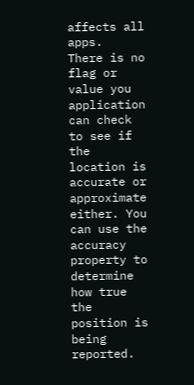affects all apps.
There is no flag or value you application can check to see if the location is accurate or approximate either. You can use the accuracy property to determine how true the position is being reported.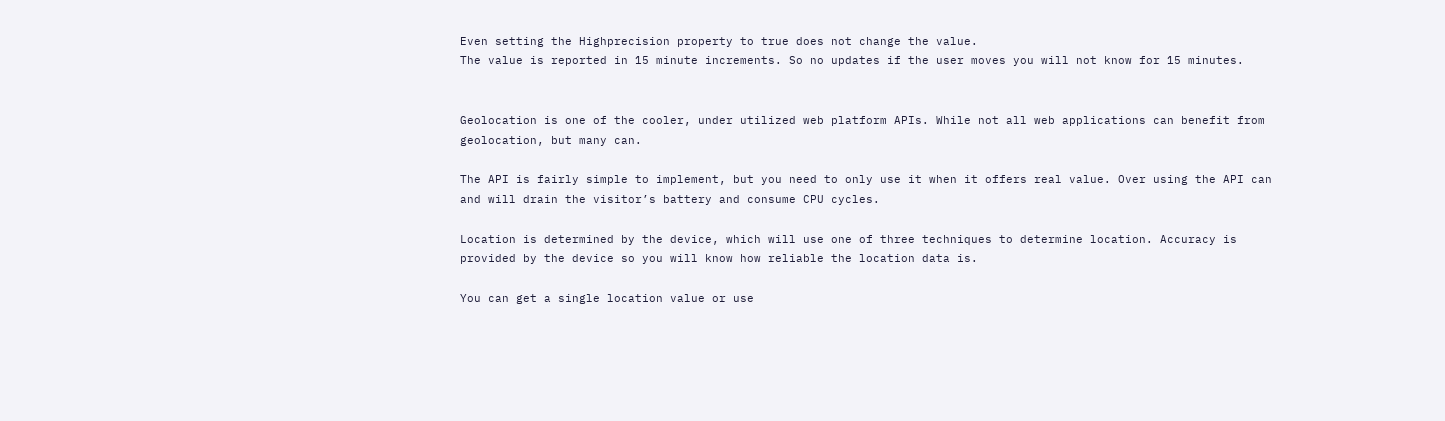Even setting the Highprecision property to true does not change the value.
The value is reported in 15 minute increments. So no updates if the user moves you will not know for 15 minutes.


Geolocation is one of the cooler, under utilized web platform APIs. While not all web applications can benefit from geolocation, but many can.

The API is fairly simple to implement, but you need to only use it when it offers real value. Over using the API can and will drain the visitor’s battery and consume CPU cycles.

Location is determined by the device, which will use one of three techniques to determine location. Accuracy is provided by the device so you will know how reliable the location data is.

You can get a single location value or use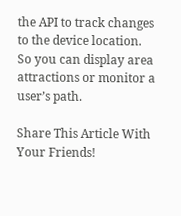the API to track changes to the device location. So you can display area attractions or monitor a user’s path.

Share This Article With Your Friends!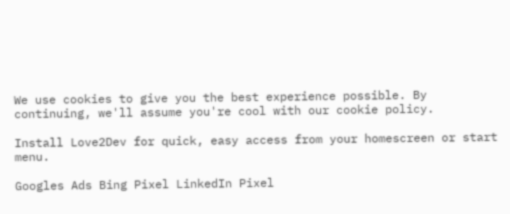We use cookies to give you the best experience possible. By continuing, we'll assume you're cool with our cookie policy.

Install Love2Dev for quick, easy access from your homescreen or start menu.

Googles Ads Bing Pixel LinkedIn Pixel